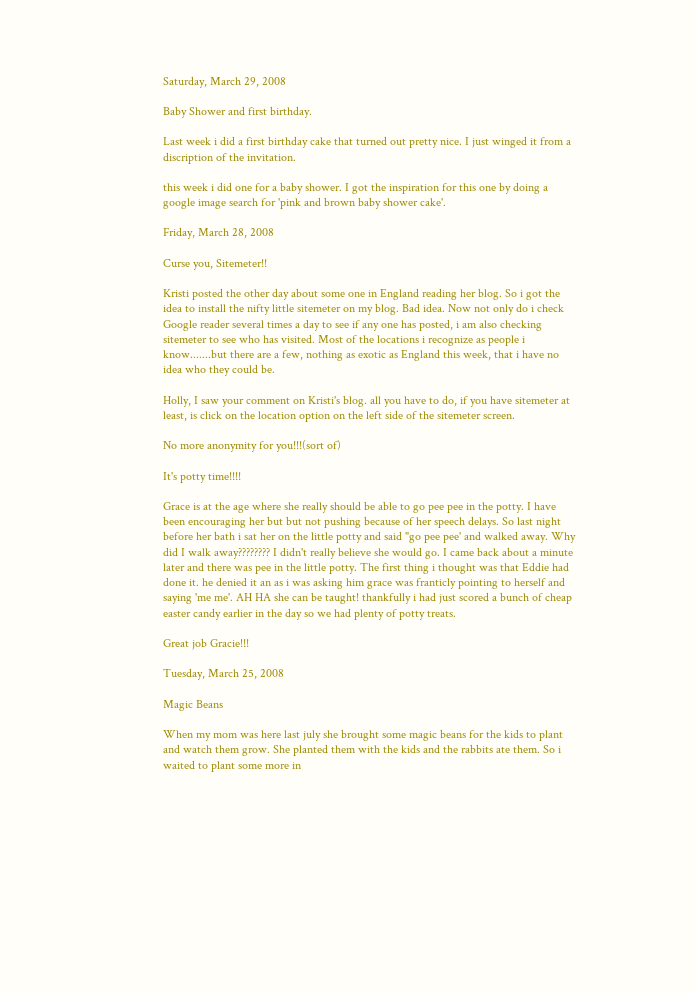Saturday, March 29, 2008

Baby Shower and first birthday.

Last week i did a first birthday cake that turned out pretty nice. I just winged it from a discription of the invitation.

this week i did one for a baby shower. I got the inspiration for this one by doing a google image search for 'pink and brown baby shower cake'.

Friday, March 28, 2008

Curse you, Sitemeter!!

Kristi posted the other day about some one in England reading her blog. So i got the idea to install the nifty little sitemeter on my blog. Bad idea. Now not only do i check Google reader several times a day to see if any one has posted, i am also checking sitemeter to see who has visited. Most of the locations i recognize as people i know.......but there are a few, nothing as exotic as England this week, that i have no idea who they could be.

Holly, I saw your comment on Kristi's blog. all you have to do, if you have sitemeter at least, is click on the location option on the left side of the sitemeter screen.

No more anonymity for you!!!(sort of)

It's potty time!!!!

Grace is at the age where she really should be able to go pee pee in the potty. I have been encouraging her but but not pushing because of her speech delays. So last night before her bath i sat her on the little potty and said "go pee pee' and walked away. Why did I walk away???????? I didn't really believe she would go. I came back about a minute later and there was pee in the little potty. The first thing i thought was that Eddie had done it. he denied it an as i was asking him grace was franticly pointing to herself and saying 'me me'. AH HA she can be taught! thankfully i had just scored a bunch of cheap easter candy earlier in the day so we had plenty of potty treats.

Great job Gracie!!!

Tuesday, March 25, 2008

Magic Beans

When my mom was here last july she brought some magic beans for the kids to plant and watch them grow. She planted them with the kids and the rabbits ate them. So i waited to plant some more in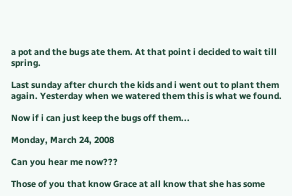a pot and the bugs ate them. At that point i decided to wait till spring.

Last sunday after church the kids and i went out to plant them again. Yesterday when we watered them this is what we found.

Now if i can just keep the bugs off them...

Monday, March 24, 2008

Can you hear me now???

Those of you that know Grace at all know that she has some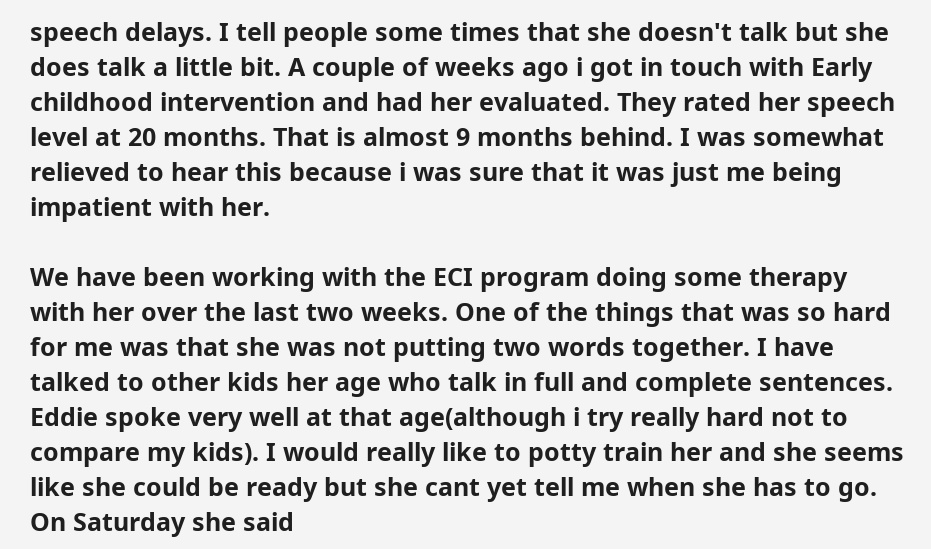speech delays. I tell people some times that she doesn't talk but she does talk a little bit. A couple of weeks ago i got in touch with Early childhood intervention and had her evaluated. They rated her speech level at 20 months. That is almost 9 months behind. I was somewhat relieved to hear this because i was sure that it was just me being impatient with her.

We have been working with the ECI program doing some therapy with her over the last two weeks. One of the things that was so hard for me was that she was not putting two words together. I have talked to other kids her age who talk in full and complete sentences. Eddie spoke very well at that age(although i try really hard not to compare my kids). I would really like to potty train her and she seems like she could be ready but she cant yet tell me when she has to go. On Saturday she said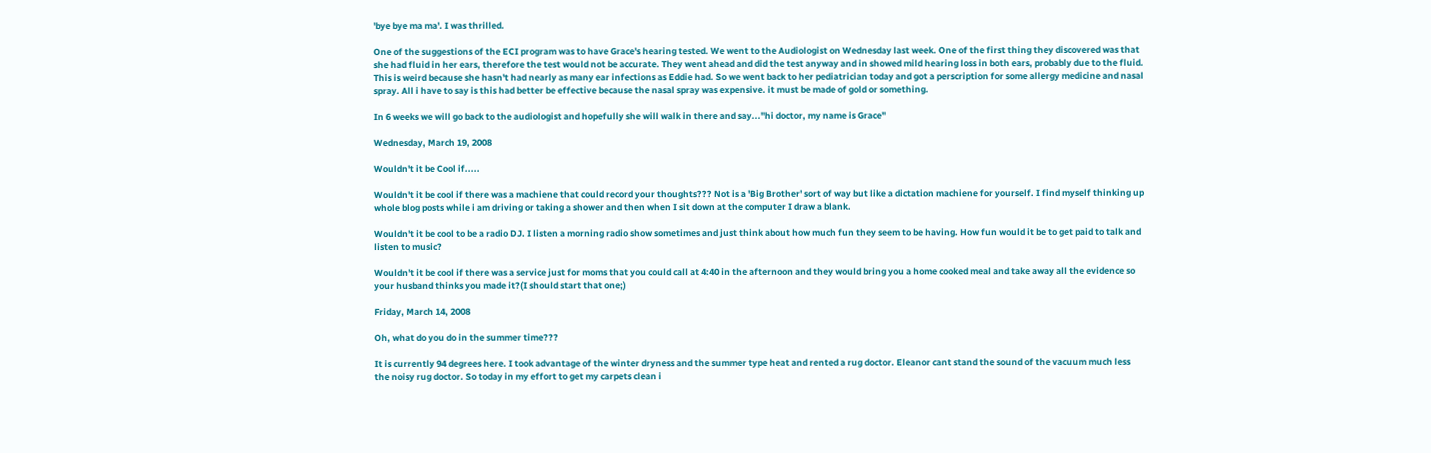'bye bye ma ma'. I was thrilled.

One of the suggestions of the ECI program was to have Grace's hearing tested. We went to the Audiologist on Wednesday last week. One of the first thing they discovered was that she had fluid in her ears, therefore the test would not be accurate. They went ahead and did the test anyway and in showed mild hearing loss in both ears, probably due to the fluid. This is weird because she hasn't had nearly as many ear infections as Eddie had. So we went back to her pediatrician today and got a perscription for some allergy medicine and nasal spray. All i have to say is this had better be effective because the nasal spray was expensive. it must be made of gold or something.

In 6 weeks we will go back to the audiologist and hopefully she will walk in there and say..."hi doctor, my name is Grace"

Wednesday, March 19, 2008

Wouldn't it be Cool if.....

Wouldn't it be cool if there was a machiene that could record your thoughts??? Not is a 'Big Brother' sort of way but like a dictation machiene for yourself. I find myself thinking up whole blog posts while i am driving or taking a shower and then when I sit down at the computer I draw a blank.

Wouldn't it be cool to be a radio DJ. I listen a morning radio show sometimes and just think about how much fun they seem to be having. How fun would it be to get paid to talk and listen to music?

Wouldn't it be cool if there was a service just for moms that you could call at 4:40 in the afternoon and they would bring you a home cooked meal and take away all the evidence so your husband thinks you made it?(I should start that one;)

Friday, March 14, 2008

Oh, what do you do in the summer time???

It is currently 94 degrees here. I took advantage of the winter dryness and the summer type heat and rented a rug doctor. Eleanor cant stand the sound of the vacuum much less the noisy rug doctor. So today in my effort to get my carpets clean i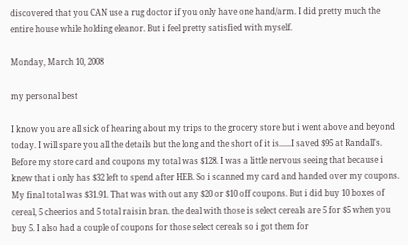discovered that you CAN use a rug doctor if you only have one hand/arm. I did pretty much the entire house while holding eleanor. But i feel pretty satisfied with myself.

Monday, March 10, 2008

my personal best

I know you are all sick of hearing about my trips to the grocery store but i went above and beyond today. I will spare you all the details but the long and the short of it is......I saved $95 at Randall's. Before my store card and coupons my total was $128. I was a little nervous seeing that because i knew that i only has $32 left to spend after HEB. So i scanned my card and handed over my coupons. My final total was $31.91. That was with out any $20 or $10 off coupons. But i did buy 10 boxes of cereal, 5 cheerios and 5 total raisin bran. the deal with those is select cereals are 5 for $5 when you buy 5. I also had a couple of coupons for those select cereals so i got them for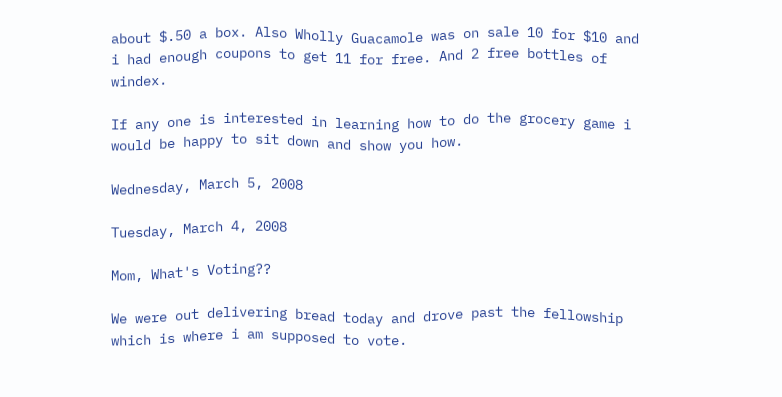about $.50 a box. Also Wholly Guacamole was on sale 10 for $10 and i had enough coupons to get 11 for free. And 2 free bottles of windex.

If any one is interested in learning how to do the grocery game i would be happy to sit down and show you how.

Wednesday, March 5, 2008

Tuesday, March 4, 2008

Mom, What's Voting??

We were out delivering bread today and drove past the fellowship which is where i am supposed to vote.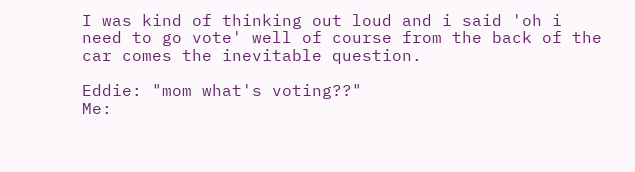I was kind of thinking out loud and i said 'oh i need to go vote' well of course from the back of the car comes the inevitable question.

Eddie: "mom what's voting??"
Me: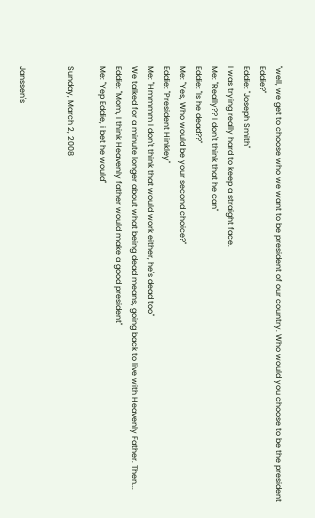"well, we get to choose who we want to be president of our country. Who would you choose to be the president Eddie?"
Eddie: "Joseph Smith"
I was trying really hard to keep a straight face.
Me: "Really?? I don't think that he can"
Eddie: "Is he dead??"
Me: "Yes, Who would be your second choice?"
Eddie: "President Hinkley"
Me: "Hmmmm I don't think that would work either, he's dead too"
We talked for a minute longer about what being dead means, going back to live with Heavenly Father. Then...
Eddie: "Mom, I think Heavenly father would make a good president"
Me: "Yep Eddie, i bet he would"

Sunday, March 2, 2008


Janssen's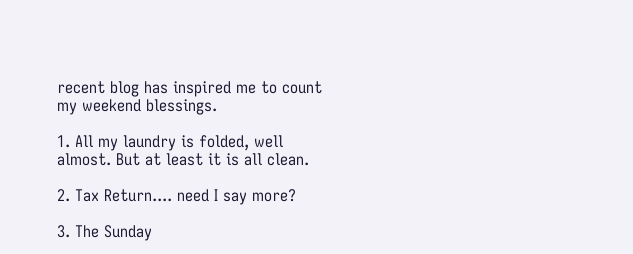recent blog has inspired me to count my weekend blessings.

1. All my laundry is folded, well almost. But at least it is all clean.

2. Tax Return.... need I say more?

3. The Sunday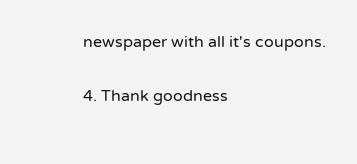newspaper with all it's coupons.

4. Thank goodness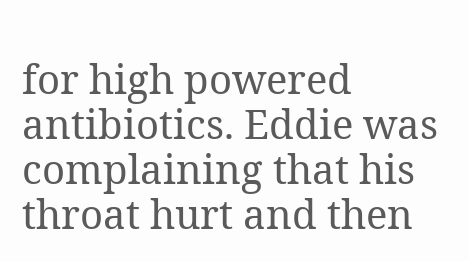for high powered antibiotics. Eddie was complaining that his throat hurt and then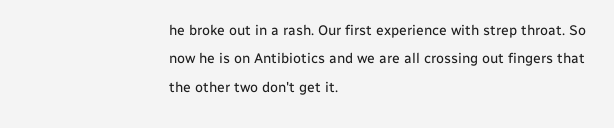he broke out in a rash. Our first experience with strep throat. So now he is on Antibiotics and we are all crossing out fingers that the other two don't get it.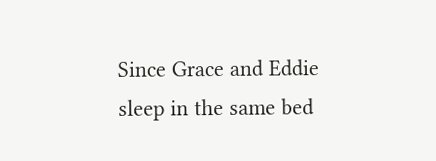Since Grace and Eddie sleep in the same bed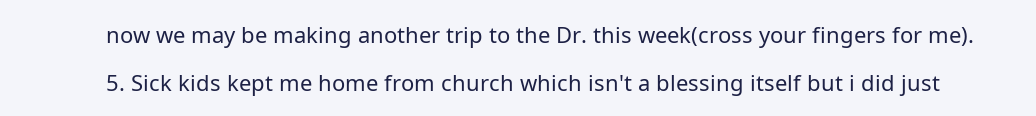now we may be making another trip to the Dr. this week(cross your fingers for me).

5. Sick kids kept me home from church which isn't a blessing itself but i did just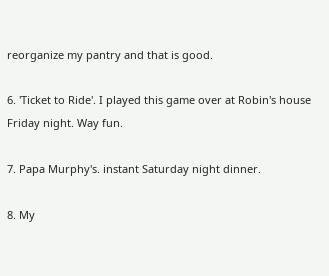reorganize my pantry and that is good.

6. 'Ticket to Ride'. I played this game over at Robin's house Friday night. Way fun.

7. Papa Murphy's. instant Saturday night dinner.

8. My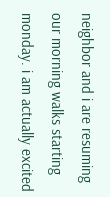neighbor and i are resuming our morning walks starting monday. i am actually excited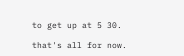to get up at 5 30.

that's all for now.